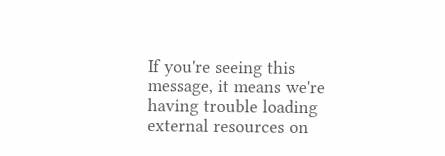If you're seeing this message, it means we're having trouble loading external resources on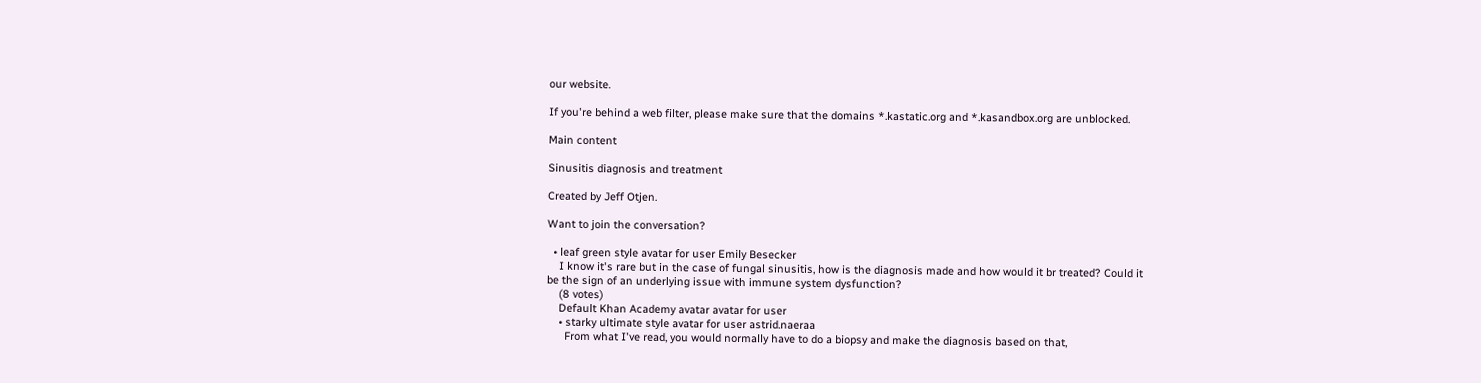our website.

If you're behind a web filter, please make sure that the domains *.kastatic.org and *.kasandbox.org are unblocked.

Main content

Sinusitis diagnosis and treatment

Created by Jeff Otjen.

Want to join the conversation?

  • leaf green style avatar for user Emily Besecker
    I know it's rare but in the case of fungal sinusitis, how is the diagnosis made and how would it br treated? Could it be the sign of an underlying issue with immune system dysfunction?
    (8 votes)
    Default Khan Academy avatar avatar for user
    • starky ultimate style avatar for user astrid.naeraa
      From what I've read, you would normally have to do a biopsy and make the diagnosis based on that,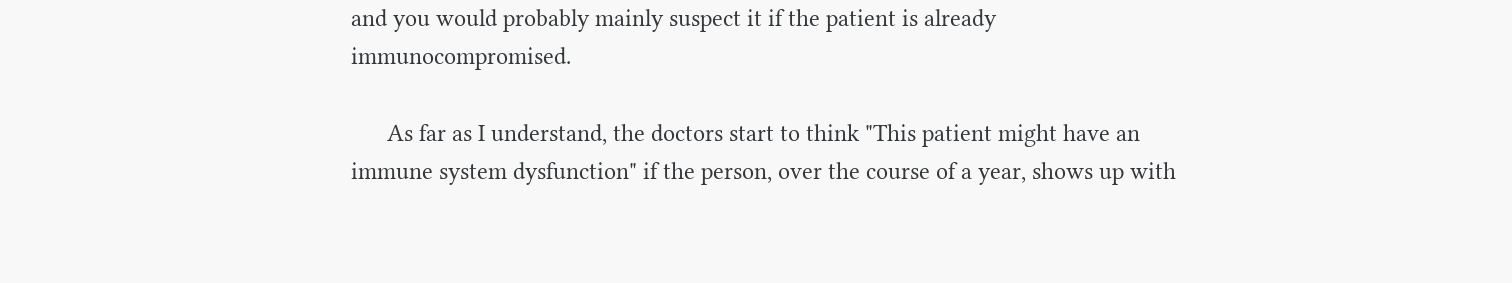and you would probably mainly suspect it if the patient is already immunocompromised.

      As far as I understand, the doctors start to think "This patient might have an immune system dysfunction" if the person, over the course of a year, shows up with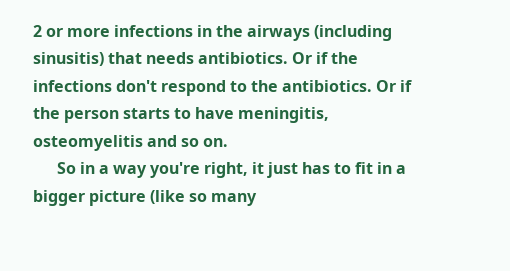2 or more infections in the airways (including sinusitis) that needs antibiotics. Or if the infections don't respond to the antibiotics. Or if the person starts to have meningitis, osteomyelitis and so on.
      So in a way you're right, it just has to fit in a bigger picture (like so many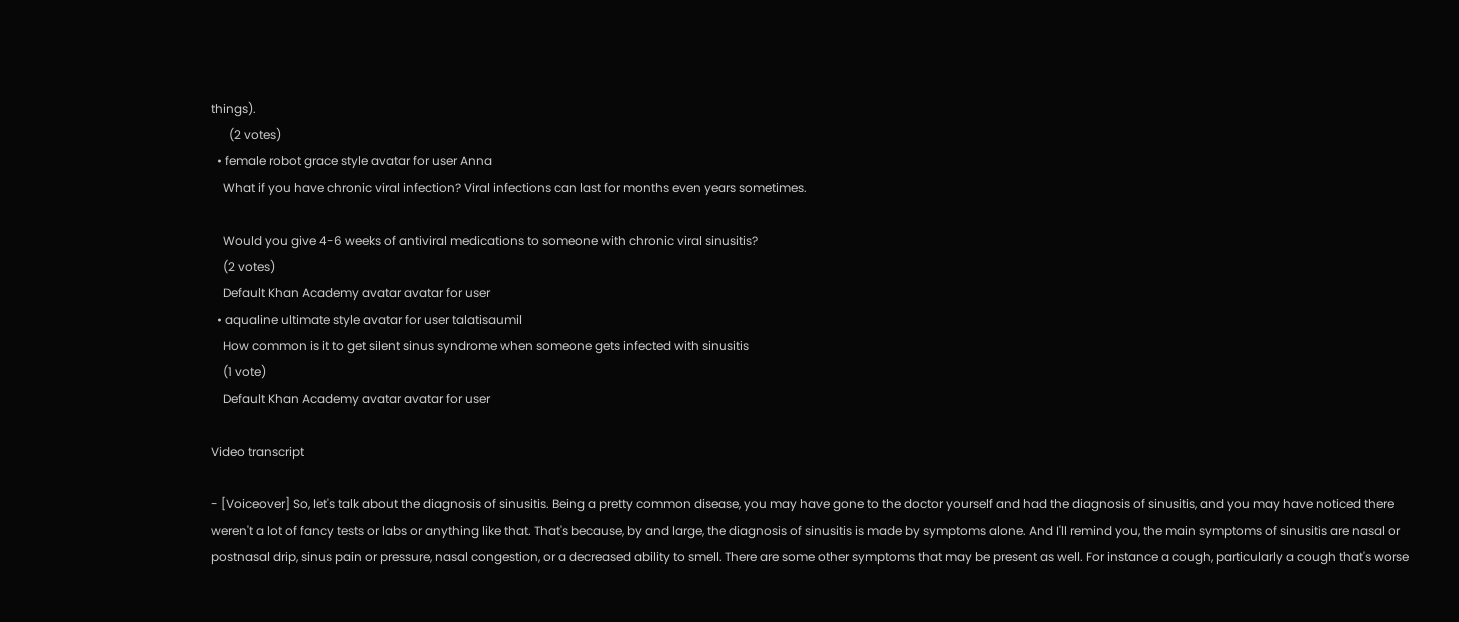things).
      (2 votes)
  • female robot grace style avatar for user Anna
    What if you have chronic viral infection? Viral infections can last for months even years sometimes.

    Would you give 4-6 weeks of antiviral medications to someone with chronic viral sinusitis?
    (2 votes)
    Default Khan Academy avatar avatar for user
  • aqualine ultimate style avatar for user talatisaumil
    How common is it to get silent sinus syndrome when someone gets infected with sinusitis
    (1 vote)
    Default Khan Academy avatar avatar for user

Video transcript

- [Voiceover] So, let's talk about the diagnosis of sinusitis. Being a pretty common disease, you may have gone to the doctor yourself and had the diagnosis of sinusitis, and you may have noticed there weren't a lot of fancy tests or labs or anything like that. That's because, by and large, the diagnosis of sinusitis is made by symptoms alone. And I'll remind you, the main symptoms of sinusitis are nasal or postnasal drip, sinus pain or pressure, nasal congestion, or a decreased ability to smell. There are some other symptoms that may be present as well. For instance a cough, particularly a cough that's worse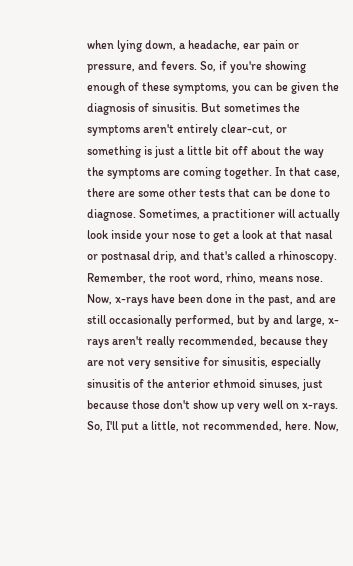when lying down, a headache, ear pain or pressure, and fevers. So, if you're showing enough of these symptoms, you can be given the diagnosis of sinusitis. But sometimes the symptoms aren't entirely clear-cut, or something is just a little bit off about the way the symptoms are coming together. In that case, there are some other tests that can be done to diagnose. Sometimes, a practitioner will actually look inside your nose to get a look at that nasal or postnasal drip, and that's called a rhinoscopy. Remember, the root word, rhino, means nose. Now, x-rays have been done in the past, and are still occasionally performed, but by and large, x-rays aren't really recommended, because they are not very sensitive for sinusitis, especially sinusitis of the anterior ethmoid sinuses, just because those don't show up very well on x-rays. So, I'll put a little, not recommended, here. Now,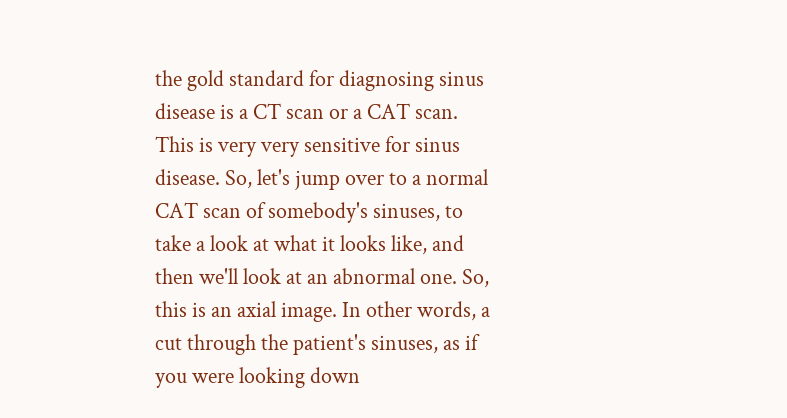the gold standard for diagnosing sinus disease is a CT scan or a CAT scan. This is very very sensitive for sinus disease. So, let's jump over to a normal CAT scan of somebody's sinuses, to take a look at what it looks like, and then we'll look at an abnormal one. So, this is an axial image. In other words, a cut through the patient's sinuses, as if you were looking down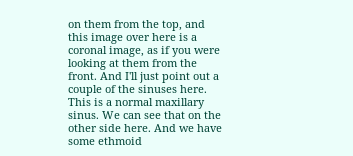on them from the top, and this image over here is a coronal image, as if you were looking at them from the front. And I'll just point out a couple of the sinuses here. This is a normal maxillary sinus. We can see that on the other side here. And we have some ethmoid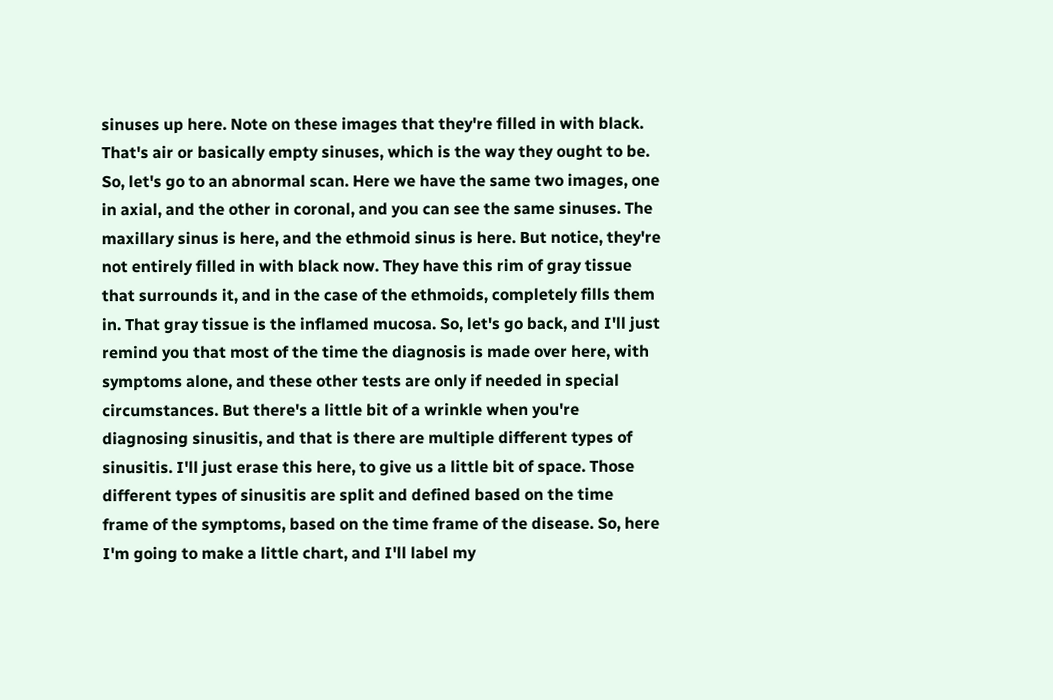sinuses up here. Note on these images that they're filled in with black. That's air or basically empty sinuses, which is the way they ought to be. So, let's go to an abnormal scan. Here we have the same two images, one in axial, and the other in coronal, and you can see the same sinuses. The maxillary sinus is here, and the ethmoid sinus is here. But notice, they're not entirely filled in with black now. They have this rim of gray tissue that surrounds it, and in the case of the ethmoids, completely fills them in. That gray tissue is the inflamed mucosa. So, let's go back, and I'll just remind you that most of the time the diagnosis is made over here, with symptoms alone, and these other tests are only if needed in special circumstances. But there's a little bit of a wrinkle when you're diagnosing sinusitis, and that is there are multiple different types of sinusitis. I'll just erase this here, to give us a little bit of space. Those different types of sinusitis are split and defined based on the time frame of the symptoms, based on the time frame of the disease. So, here I'm going to make a little chart, and I'll label my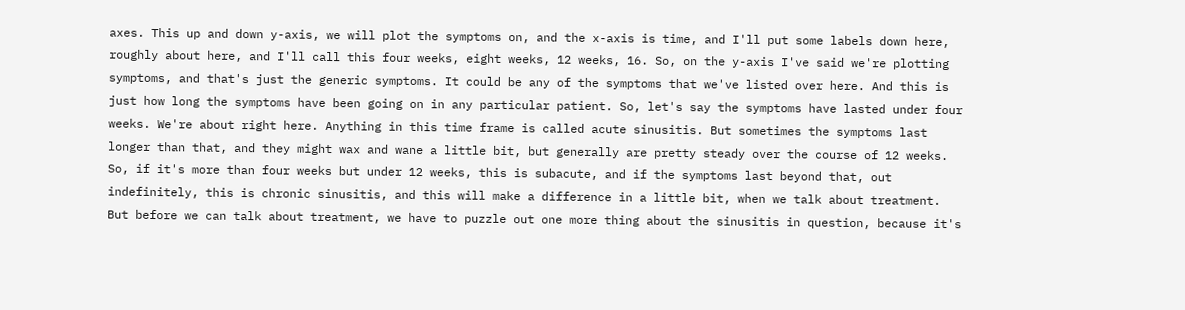axes. This up and down y-axis, we will plot the symptoms on, and the x-axis is time, and I'll put some labels down here, roughly about here, and I'll call this four weeks, eight weeks, 12 weeks, 16. So, on the y-axis I've said we're plotting symptoms, and that's just the generic symptoms. It could be any of the symptoms that we've listed over here. And this is just how long the symptoms have been going on in any particular patient. So, let's say the symptoms have lasted under four weeks. We're about right here. Anything in this time frame is called acute sinusitis. But sometimes the symptoms last longer than that, and they might wax and wane a little bit, but generally are pretty steady over the course of 12 weeks. So, if it's more than four weeks but under 12 weeks, this is subacute, and if the symptoms last beyond that, out indefinitely, this is chronic sinusitis, and this will make a difference in a little bit, when we talk about treatment. But before we can talk about treatment, we have to puzzle out one more thing about the sinusitis in question, because it's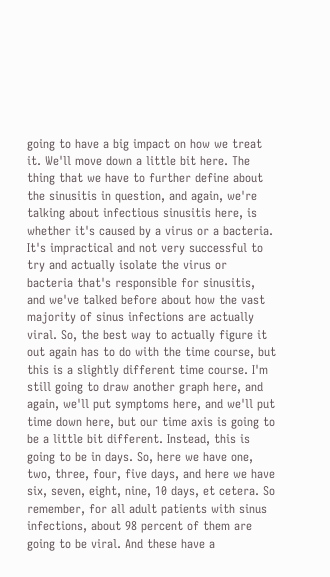going to have a big impact on how we treat it. We'll move down a little bit here. The thing that we have to further define about the sinusitis in question, and again, we're talking about infectious sinusitis here, is whether it's caused by a virus or a bacteria. It's impractical and not very successful to try and actually isolate the virus or bacteria that's responsible for sinusitis, and we've talked before about how the vast majority of sinus infections are actually viral. So, the best way to actually figure it out again has to do with the time course, but this is a slightly different time course. I'm still going to draw another graph here, and again, we'll put symptoms here, and we'll put time down here, but our time axis is going to be a little bit different. Instead, this is going to be in days. So, here we have one, two, three, four, five days, and here we have six, seven, eight, nine, 10 days, et cetera. So remember, for all adult patients with sinus infections, about 98 percent of them are going to be viral. And these have a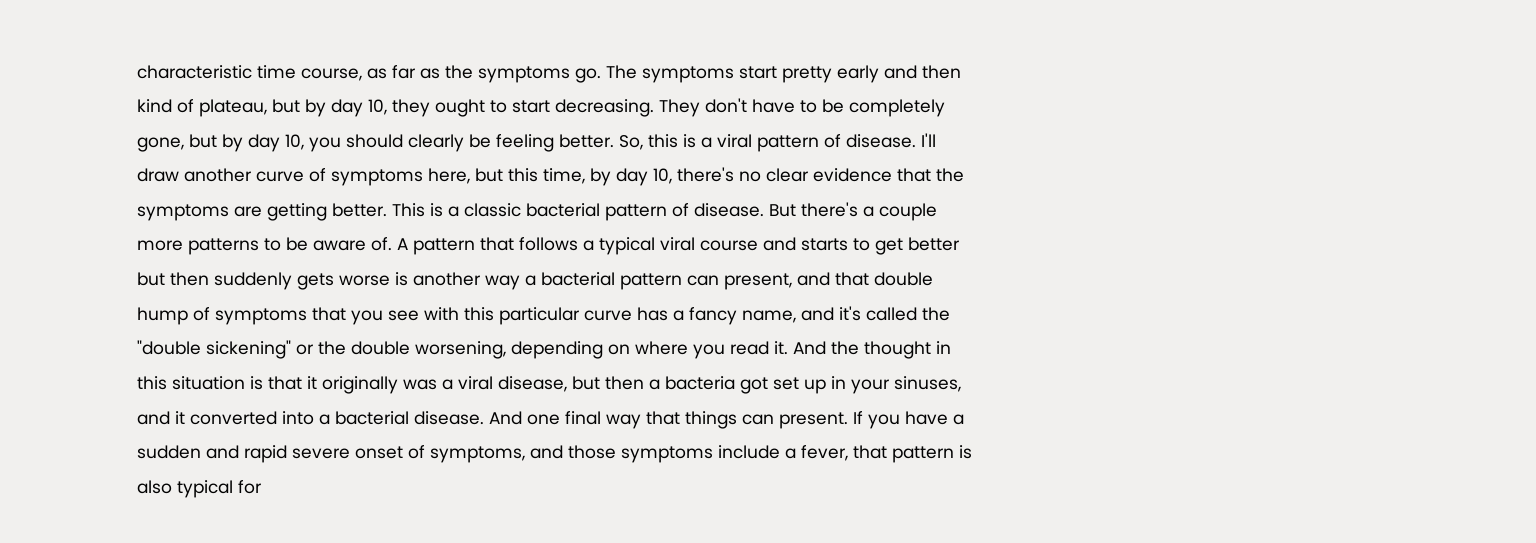characteristic time course, as far as the symptoms go. The symptoms start pretty early and then kind of plateau, but by day 10, they ought to start decreasing. They don't have to be completely gone, but by day 10, you should clearly be feeling better. So, this is a viral pattern of disease. I'll draw another curve of symptoms here, but this time, by day 10, there's no clear evidence that the symptoms are getting better. This is a classic bacterial pattern of disease. But there's a couple more patterns to be aware of. A pattern that follows a typical viral course and starts to get better but then suddenly gets worse is another way a bacterial pattern can present, and that double hump of symptoms that you see with this particular curve has a fancy name, and it's called the "double sickening" or the double worsening, depending on where you read it. And the thought in this situation is that it originally was a viral disease, but then a bacteria got set up in your sinuses, and it converted into a bacterial disease. And one final way that things can present. If you have a sudden and rapid severe onset of symptoms, and those symptoms include a fever, that pattern is also typical for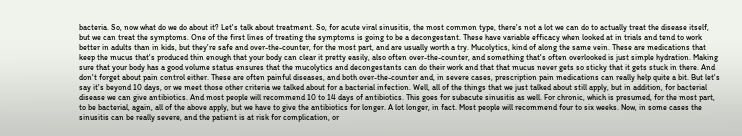bacteria. So, now what do we do about it? Let's talk about treatment. So, for acute viral sinusitis, the most common type, there's not a lot we can do to actually treat the disease itself, but we can treat the symptoms. One of the first lines of treating the symptoms is going to be a decongestant. These have variable efficacy when looked at in trials and tend to work better in adults than in kids, but they're safe and over-the-counter, for the most part, and are usually worth a try. Mucolytics, kind of along the same vein. These are medications that keep the mucus that's produced thin enough that your body can clear it pretty easily, also often over-the-counter, and something that's often overlooked is just simple hydration. Making sure that your body has a good volume status ensures that the mucolytics and decongestants can do their work and that that mucus never gets so sticky that it gets stuck in there. And don't forget about pain control either. These are often painful diseases, and both over-the-counter and, in severe cases, prescription pain medications can really help quite a bit. But let's say it's beyond 10 days, or we meet those other criteria we talked about for a bacterial infection. Well, all of the things that we just talked about still apply, but in addition, for bacterial disease we can give antibiotics. And most people will recommend 10 to 14 days of antibiotics. This goes for subacute sinusitis as well. For chronic, which is presumed, for the most part, to be bacterial, again, all of the above apply, but we have to give the antibiotics for longer. A lot longer, in fact. Most people will recommend four to six weeks. Now, in some cases the sinusitis can be really severe, and the patient is at risk for complication, or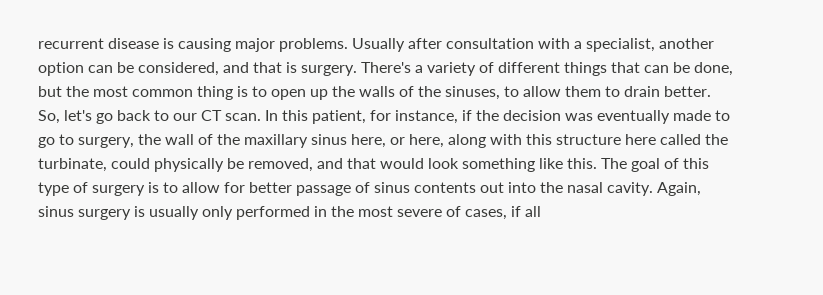recurrent disease is causing major problems. Usually after consultation with a specialist, another option can be considered, and that is surgery. There's a variety of different things that can be done, but the most common thing is to open up the walls of the sinuses, to allow them to drain better. So, let's go back to our CT scan. In this patient, for instance, if the decision was eventually made to go to surgery, the wall of the maxillary sinus here, or here, along with this structure here called the turbinate, could physically be removed, and that would look something like this. The goal of this type of surgery is to allow for better passage of sinus contents out into the nasal cavity. Again, sinus surgery is usually only performed in the most severe of cases, if all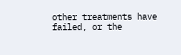other treatments have failed, or the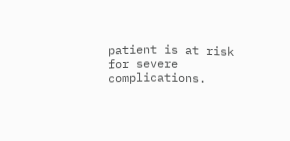patient is at risk for severe complications.